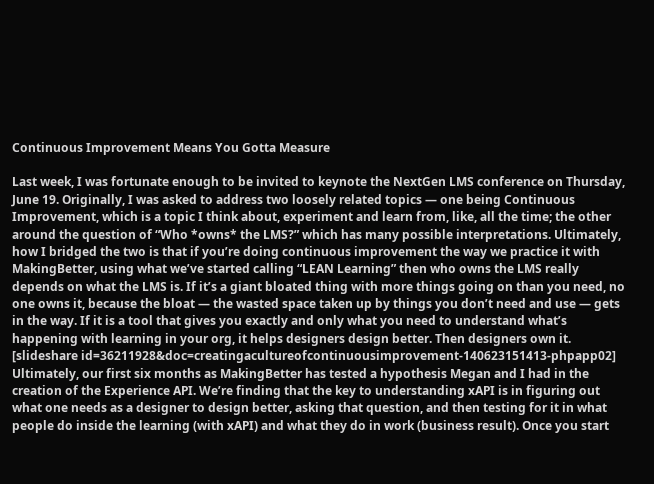Continuous Improvement Means You Gotta Measure

Last week, I was fortunate enough to be invited to keynote the NextGen LMS conference on Thursday, June 19. Originally, I was asked to address two loosely related topics — one being Continuous Improvement, which is a topic I think about, experiment and learn from, like, all the time; the other around the question of “Who *owns* the LMS?” which has many possible interpretations. Ultimately, how I bridged the two is that if you’re doing continuous improvement the way we practice it with MakingBetter, using what we’ve started calling “LEAN Learning” then who owns the LMS really depends on what the LMS is. If it’s a giant bloated thing with more things going on than you need, no one owns it, because the bloat — the wasted space taken up by things you don’t need and use — gets in the way. If it is a tool that gives you exactly and only what you need to understand what’s happening with learning in your org, it helps designers design better. Then designers own it.
[slideshare id=36211928&doc=creatingacultureofcontinuousimprovement-140623151413-phpapp02]
Ultimately, our first six months as MakingBetter has tested a hypothesis Megan and I had in the creation of the Experience API. We’re finding that the key to understanding xAPI is in figuring out what one needs as a designer to design better, asking that question, and then testing for it in what people do inside the learning (with xAPI) and what they do in work (business result). Once you start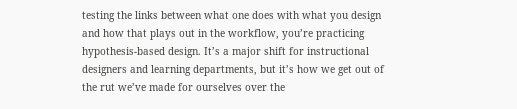testing the links between what one does with what you design and how that plays out in the workflow, you’re practicing hypothesis-based design. It’s a major shift for instructional designers and learning departments, but it’s how we get out of the rut we’ve made for ourselves over the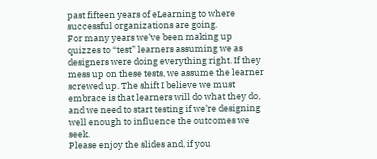past fifteen years of eLearning to where successful organizations are going.
For many years we’ve been making up quizzes to “test” learners assuming we as designers were doing everything right. If they mess up on these tests, we assume the learner screwed up. The shift I believe we must embrace is that learners will do what they do, and we need to start testing if we’re designing well enough to influence the outcomes we seek.
Please enjoy the slides and, if you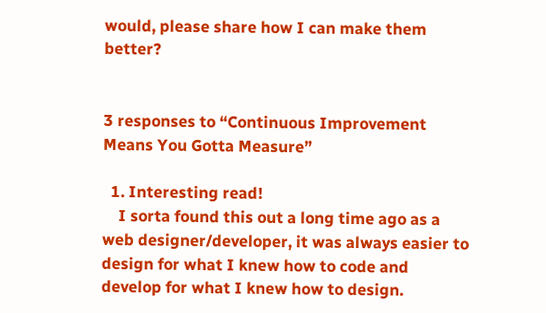would, please share how I can make them better?


3 responses to “Continuous Improvement Means You Gotta Measure”

  1. Interesting read!
    I sorta found this out a long time ago as a web designer/developer, it was always easier to design for what I knew how to code and develop for what I knew how to design.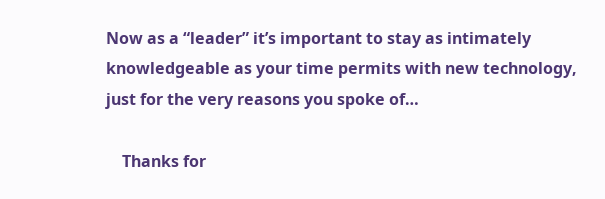Now as a “leader” it’s important to stay as intimately knowledgeable as your time permits with new technology, just for the very reasons you spoke of…

    Thanks for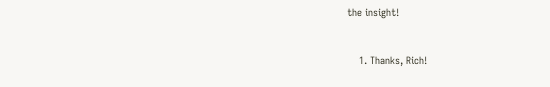the insight!


    1. Thanks, Rich!